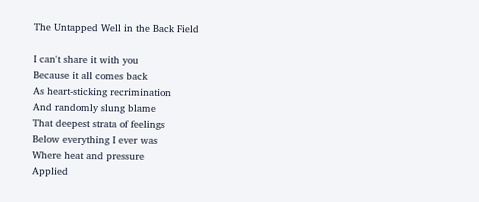The Untapped Well in the Back Field

I can't share it with you
Because it all comes back
As heart-sticking recrimination
And randomly slung blame
That deepest strata of feelings
Below everything I ever was
Where heat and pressure
Applied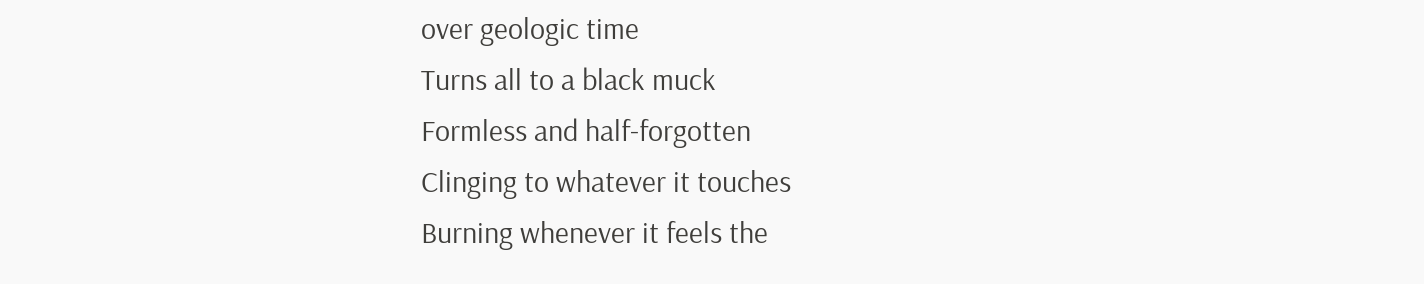over geologic time
Turns all to a black muck
Formless and half-forgotten
Clinging to whatever it touches
Burning whenever it feels the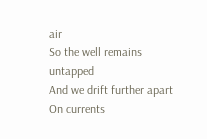air
So the well remains untapped
And we drift further apart
On currents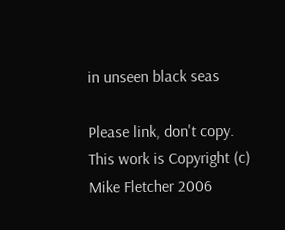in unseen black seas

Please link, don't copy.
This work is Copyright (c) Mike Fletcher 2006